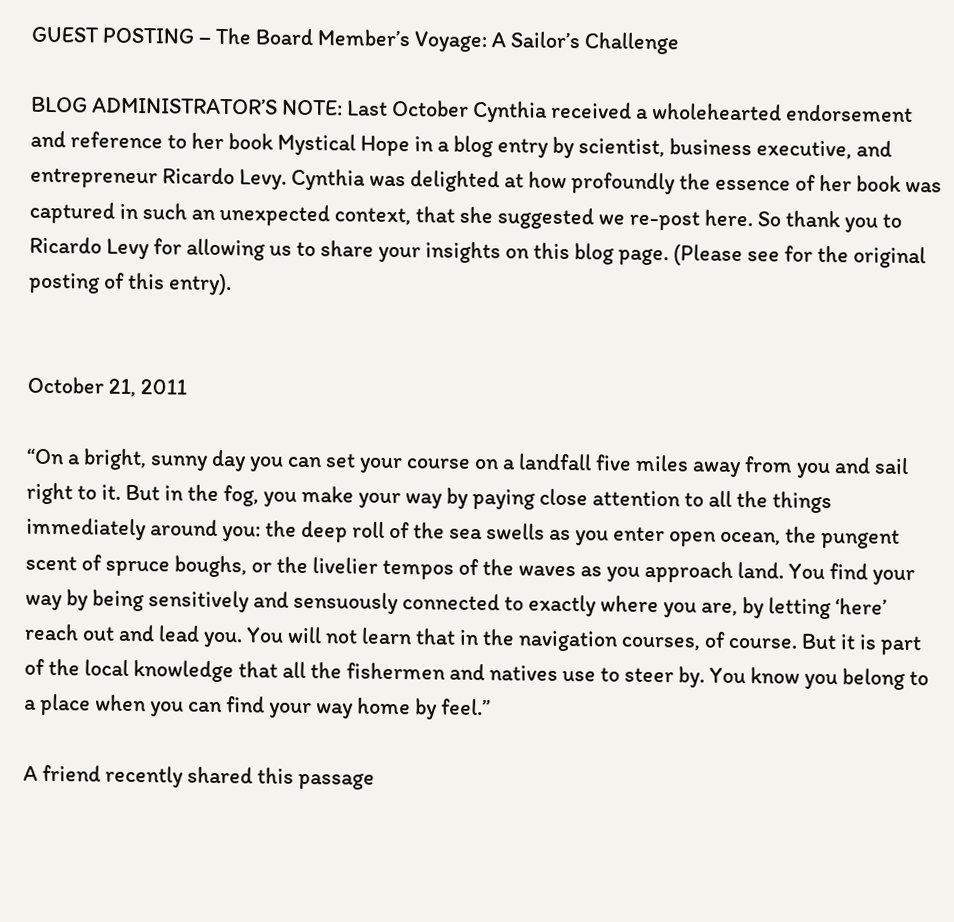GUEST POSTING – The Board Member’s Voyage: A Sailor’s Challenge

BLOG ADMINISTRATOR’S NOTE: Last October Cynthia received a wholehearted endorsement and reference to her book Mystical Hope in a blog entry by scientist, business executive, and entrepreneur Ricardo Levy. Cynthia was delighted at how profoundly the essence of her book was captured in such an unexpected context, that she suggested we re-post here. So thank you to Ricardo Levy for allowing us to share your insights on this blog page. (Please see for the original posting of this entry).


October 21, 2011

“On a bright, sunny day you can set your course on a landfall five miles away from you and sail right to it. But in the fog, you make your way by paying close attention to all the things immediately around you: the deep roll of the sea swells as you enter open ocean, the pungent scent of spruce boughs, or the livelier tempos of the waves as you approach land. You find your way by being sensitively and sensuously connected to exactly where you are, by letting ‘here’ reach out and lead you. You will not learn that in the navigation courses, of course. But it is part of the local knowledge that all the fishermen and natives use to steer by. You know you belong to a place when you can find your way home by feel.”

A friend recently shared this passage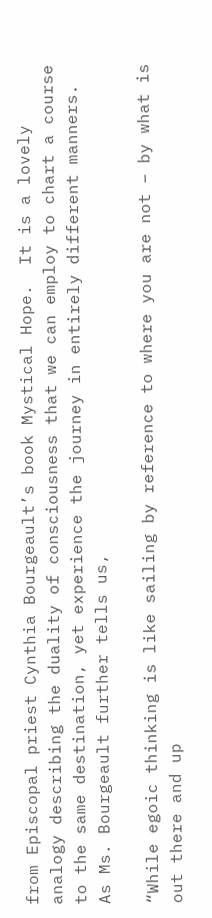from Episcopal priest Cynthia Bourgeault’s book Mystical Hope.  It is a lovely analogy describing the duality of consciousness that we can employ to chart a course to the same destination, yet experience the journey in entirely different manners. As Ms. Bourgeault further tells us,

“While egoic thinking is like sailing by reference to where you are not – by what is out there and up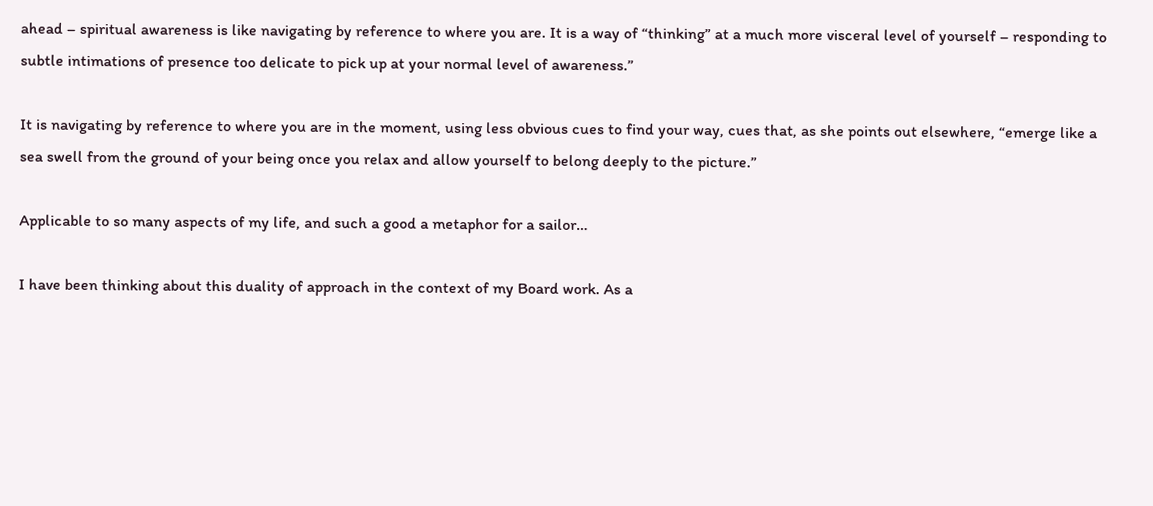ahead – spiritual awareness is like navigating by reference to where you are. It is a way of “thinking” at a much more visceral level of yourself – responding to subtle intimations of presence too delicate to pick up at your normal level of awareness.”

It is navigating by reference to where you are in the moment, using less obvious cues to find your way, cues that, as she points out elsewhere, “emerge like a sea swell from the ground of your being once you relax and allow yourself to belong deeply to the picture.”

Applicable to so many aspects of my life, and such a good a metaphor for a sailor…

I have been thinking about this duality of approach in the context of my Board work. As a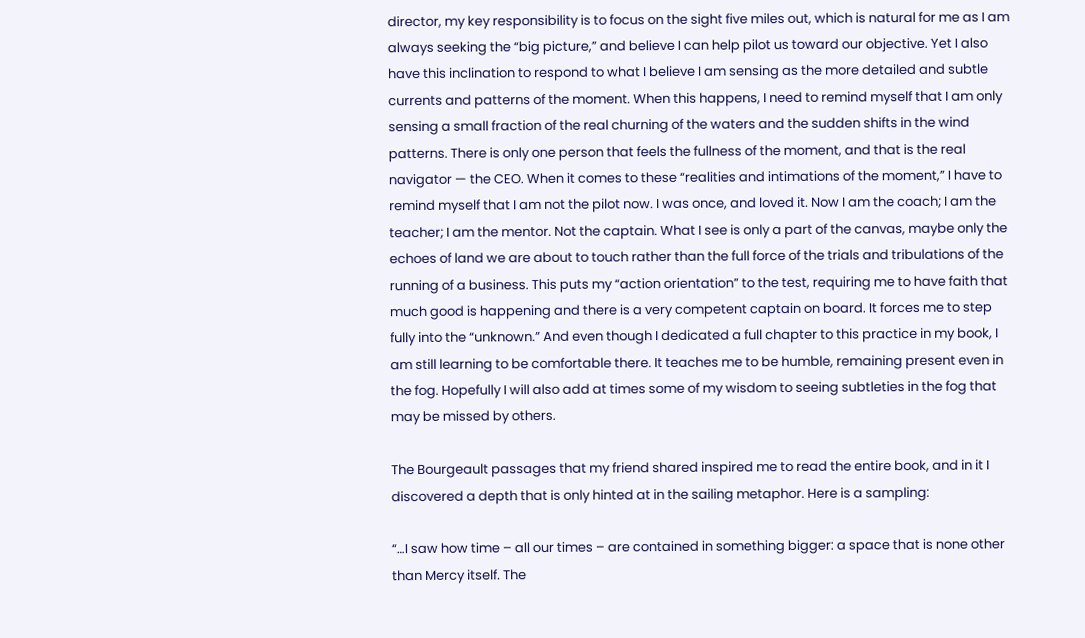director, my key responsibility is to focus on the sight five miles out, which is natural for me as I am always seeking the “big picture,” and believe I can help pilot us toward our objective. Yet I also have this inclination to respond to what I believe I am sensing as the more detailed and subtle currents and patterns of the moment. When this happens, I need to remind myself that I am only sensing a small fraction of the real churning of the waters and the sudden shifts in the wind patterns. There is only one person that feels the fullness of the moment, and that is the real navigator — the CEO. When it comes to these “realities and intimations of the moment,” I have to remind myself that I am not the pilot now. I was once, and loved it. Now I am the coach; I am the teacher; I am the mentor. Not the captain. What I see is only a part of the canvas, maybe only the echoes of land we are about to touch rather than the full force of the trials and tribulations of the running of a business. This puts my “action orientation” to the test, requiring me to have faith that much good is happening and there is a very competent captain on board. It forces me to step fully into the “unknown.” And even though I dedicated a full chapter to this practice in my book, I am still learning to be comfortable there. It teaches me to be humble, remaining present even in the fog. Hopefully I will also add at times some of my wisdom to seeing subtleties in the fog that may be missed by others.

The Bourgeault passages that my friend shared inspired me to read the entire book, and in it I discovered a depth that is only hinted at in the sailing metaphor. Here is a sampling:

“…I saw how time – all our times – are contained in something bigger: a space that is none other than Mercy itself. The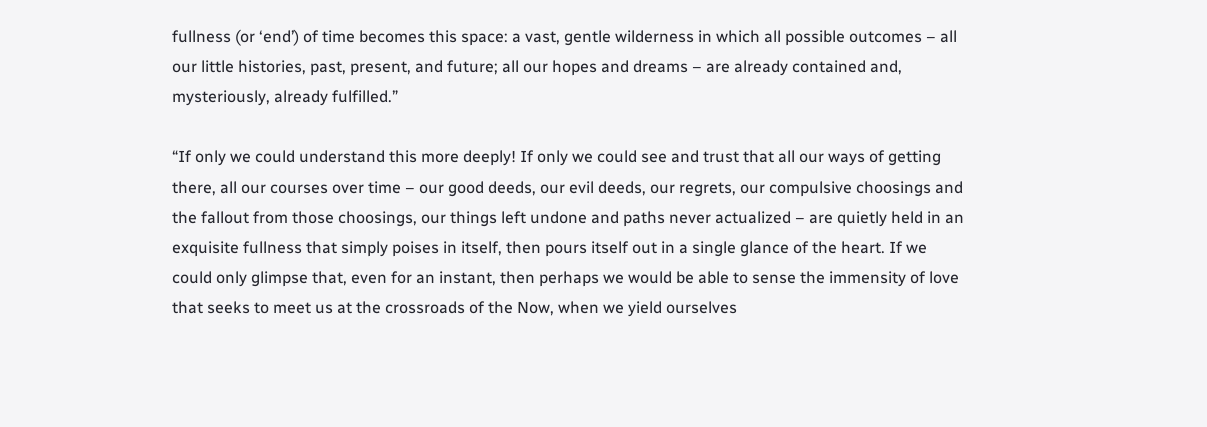fullness (or ‘end’) of time becomes this space: a vast, gentle wilderness in which all possible outcomes – all our little histories, past, present, and future; all our hopes and dreams – are already contained and, mysteriously, already fulfilled.”

“If only we could understand this more deeply! If only we could see and trust that all our ways of getting there, all our courses over time – our good deeds, our evil deeds, our regrets, our compulsive choosings and the fallout from those choosings, our things left undone and paths never actualized – are quietly held in an exquisite fullness that simply poises in itself, then pours itself out in a single glance of the heart. If we could only glimpse that, even for an instant, then perhaps we would be able to sense the immensity of love that seeks to meet us at the crossroads of the Now, when we yield ourselves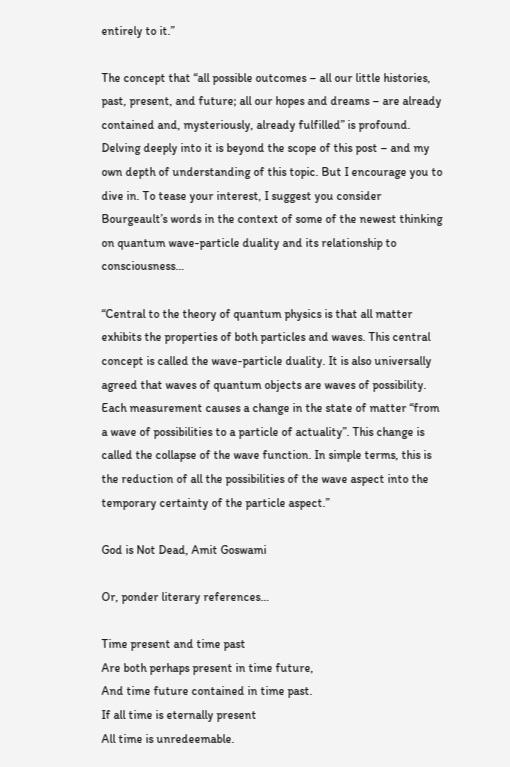entirely to it.”

The concept that “all possible outcomes – all our little histories, past, present, and future; all our hopes and dreams – are already contained and, mysteriously, already fulfilled” is profound. Delving deeply into it is beyond the scope of this post – and my own depth of understanding of this topic. But I encourage you to dive in. To tease your interest, I suggest you consider Bourgeault’s words in the context of some of the newest thinking on quantum wave-particle duality and its relationship to consciousness…

“Central to the theory of quantum physics is that all matter exhibits the properties of both particles and waves. This central concept is called the wave-particle duality. It is also universally agreed that waves of quantum objects are waves of possibility.
Each measurement causes a change in the state of matter “from a wave of possibilities to a particle of actuality”. This change is called the collapse of the wave function. In simple terms, this is the reduction of all the possibilities of the wave aspect into the temporary certainty of the particle aspect.”

God is Not Dead, Amit Goswami

Or, ponder literary references…

Time present and time past
Are both perhaps present in time future,
And time future contained in time past.
If all time is eternally present
All time is unredeemable.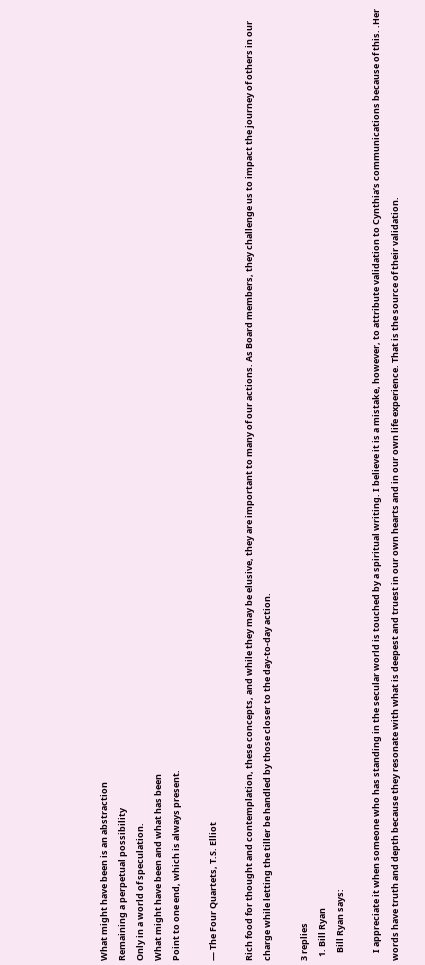What might have been is an abstraction
Remaining a perpetual possibility
Only in a world of speculation.
What might have been and what has been
Point to one end, which is always present.

— The Four Quartets, T.S. Elliot

Rich food for thought and contemplation, these concepts, and while they may be elusive, they are important to many of our actions. As Board members, they challenge us to impact the journey of others in our charge while letting the tiller be handled by those closer to the day-to-day action.

3 replies
  1. Bill Ryan
    Bill Ryan says:

    I appreciate it when someone who has standing in the secular world is touched by a spiritual writing. I believe it is a mistake, however, to attribute validation to Cynthia’s communications because of this. .Her words have truth and depth because they resonate with what is deepest and truest in our own hearts and in our own life experience. That is the source of their validation.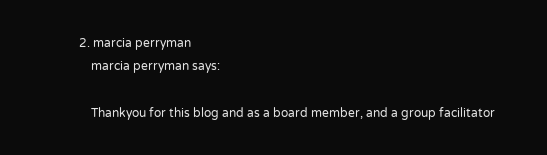2. marcia perryman
    marcia perryman says:

    Thankyou for this blog and as a board member, and a group facilitator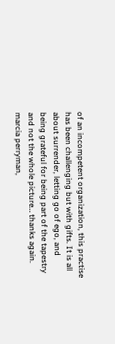of an incompetent organization, this practise has been challenging but with gifts. It is all about surrender, letting go of ego, and being grateful for being part of the tapestry and not the whole picture… thanks again. marcia perryman,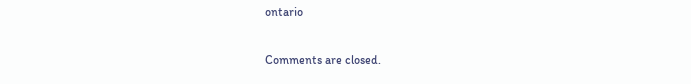ontario

Comments are closed.